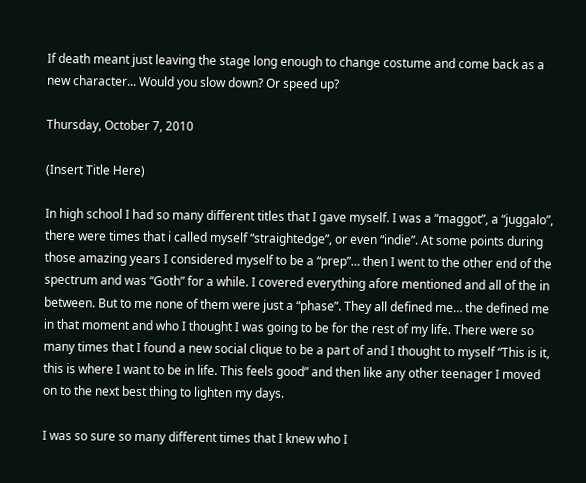If death meant just leaving the stage long enough to change costume and come back as a new character... Would you slow down? Or speed up?

Thursday, October 7, 2010

(Insert Title Here)

In high school I had so many different titles that I gave myself. I was a “maggot”, a “juggalo”, there were times that i called myself “straightedge”, or even “indie”. At some points during those amazing years I considered myself to be a “prep”… then I went to the other end of the spectrum and was “Goth” for a while. I covered everything afore mentioned and all of the in between. But to me none of them were just a “phase”. They all defined me… the defined me in that moment and who I thought I was going to be for the rest of my life. There were so many times that I found a new social clique to be a part of and I thought to myself “This is it, this is where I want to be in life. This feels good” and then like any other teenager I moved on to the next best thing to lighten my days.

I was so sure so many different times that I knew who I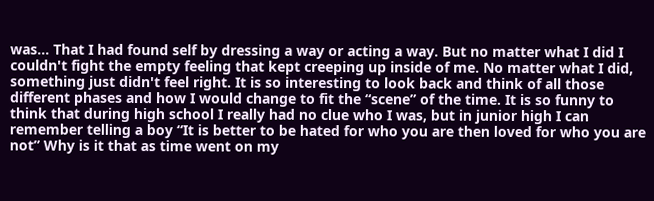was… That I had found self by dressing a way or acting a way. But no matter what I did I couldn't fight the empty feeling that kept creeping up inside of me. No matter what I did, something just didn't feel right. It is so interesting to look back and think of all those different phases and how I would change to fit the “scene” of the time. It is so funny to think that during high school I really had no clue who I was, but in junior high I can remember telling a boy “It is better to be hated for who you are then loved for who you are not” Why is it that as time went on my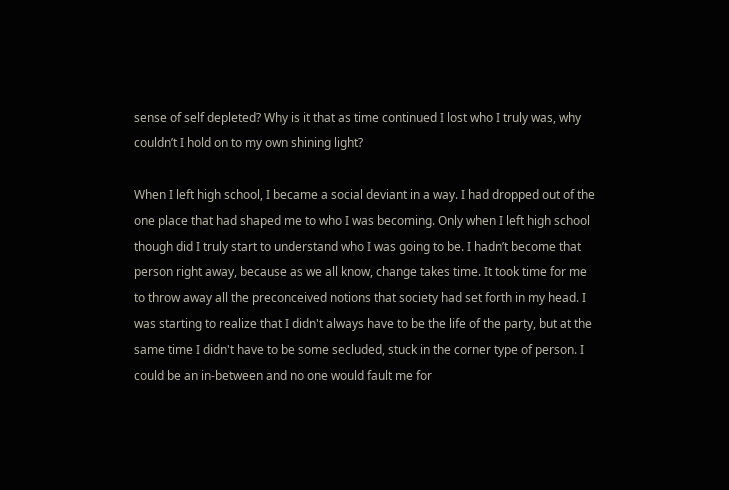sense of self depleted? Why is it that as time continued I lost who I truly was, why couldn’t I hold on to my own shining light?

When I left high school, I became a social deviant in a way. I had dropped out of the one place that had shaped me to who I was becoming. Only when I left high school though did I truly start to understand who I was going to be. I hadn’t become that person right away, because as we all know, change takes time. It took time for me to throw away all the preconceived notions that society had set forth in my head. I was starting to realize that I didn't always have to be the life of the party, but at the same time I didn't have to be some secluded, stuck in the corner type of person. I could be an in-between and no one would fault me for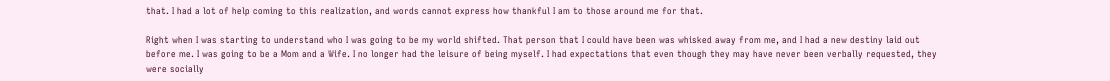that. I had a lot of help coming to this realization, and words cannot express how thankful I am to those around me for that.

Right when I was starting to understand who I was going to be my world shifted. That person that I could have been was whisked away from me, and I had a new destiny laid out before me. I was going to be a Mom and a Wife. I no longer had the leisure of being myself. I had expectations that even though they may have never been verbally requested, they were socially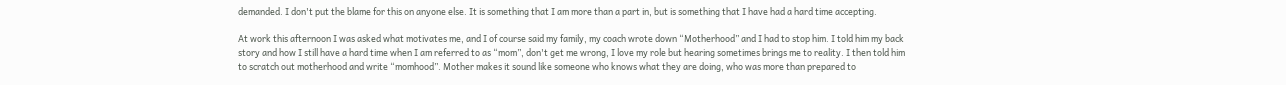demanded. I don't put the blame for this on anyone else. It is something that I am more than a part in, but is something that I have had a hard time accepting.

At work this afternoon I was asked what motivates me, and I of course said my family, my coach wrote down “Motherhood” and I had to stop him. I told him my back story and how I still have a hard time when I am referred to as “mom”, don't get me wrong, I love my role but hearing sometimes brings me to reality. I then told him to scratch out motherhood and write “momhood”. Mother makes it sound like someone who knows what they are doing, who was more than prepared to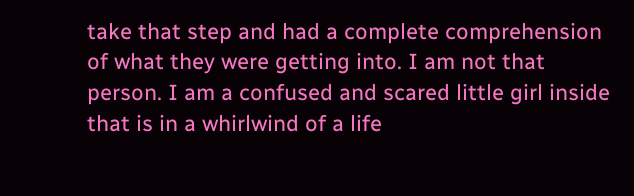take that step and had a complete comprehension of what they were getting into. I am not that person. I am a confused and scared little girl inside that is in a whirlwind of a life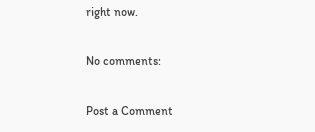right now.

No comments:

Post a Comment